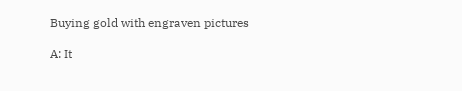Buying gold with engraven pictures

A: It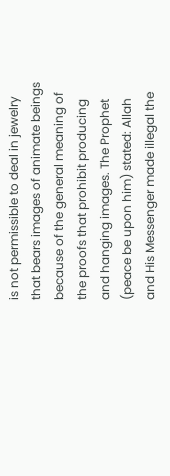is not permissible to deal in jewelry that bears images of animate beings because of the general meaning of the proofs that prohibit producing and hanging images. The Prophet (peace be upon him) stated: Allah and His Messenger made illegal the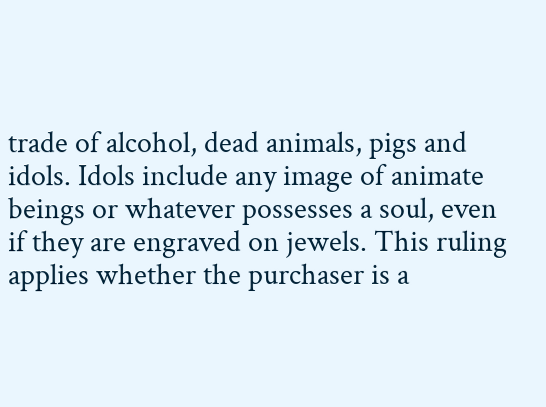trade of alcohol, dead animals, pigs and idols. Idols include any image of animate beings or whatever possesses a soul, even if they are engraved on jewels. This ruling applies whether the purchaser is a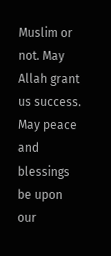Muslim or not. May Allah grant us success. May peace and blessings be upon our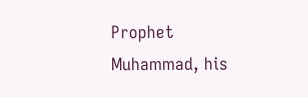Prophet Muhammad, his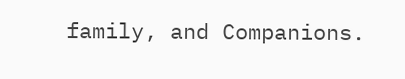family, and Companions.